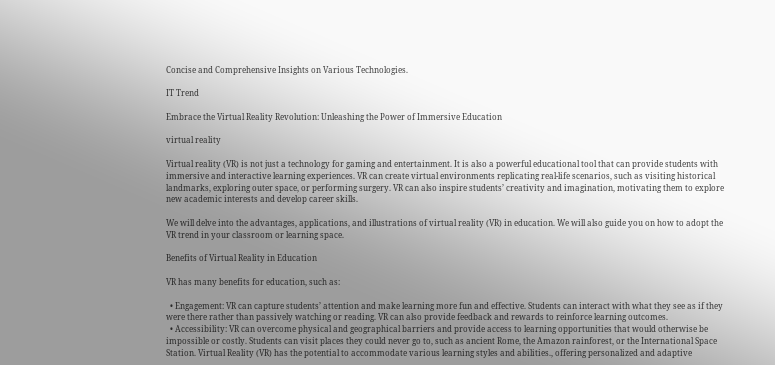Concise and Comprehensive Insights on Various Technologies.

IT Trend

Embrace the Virtual Reality Revolution: Unleashing the Power of Immersive Education

virtual reality

Virtual reality (VR) is not just a technology for gaming and entertainment. It is also a powerful educational tool that can provide students with immersive and interactive learning experiences. VR can create virtual environments replicating real-life scenarios, such as visiting historical landmarks, exploring outer space, or performing surgery. VR can also inspire students’ creativity and imagination, motivating them to explore new academic interests and develop career skills.

We will delve into the advantages, applications, and illustrations of virtual reality (VR) in education. We will also guide you on how to adopt the VR trend in your classroom or learning space.

Benefits of Virtual Reality in Education

VR has many benefits for education, such as:

  • Engagement: VR can capture students’ attention and make learning more fun and effective. Students can interact with what they see as if they were there rather than passively watching or reading. VR can also provide feedback and rewards to reinforce learning outcomes.
  • Accessibility: VR can overcome physical and geographical barriers and provide access to learning opportunities that would otherwise be impossible or costly. Students can visit places they could never go to, such as ancient Rome, the Amazon rainforest, or the International Space Station. Virtual Reality (VR) has the potential to accommodate various learning styles and abilities., offering personalized and adaptive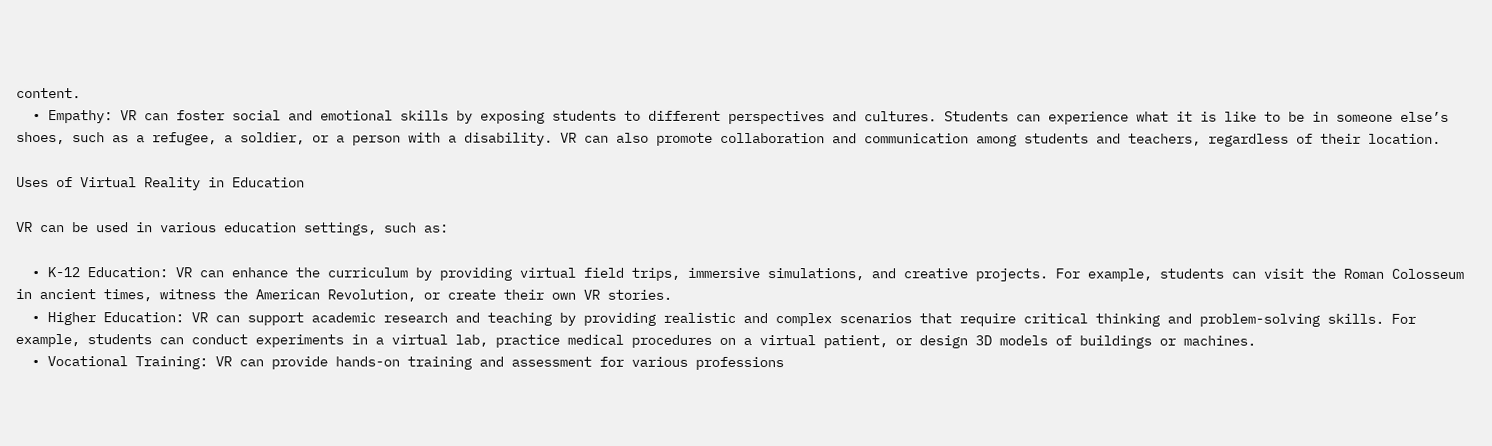content.
  • Empathy: VR can foster social and emotional skills by exposing students to different perspectives and cultures. Students can experience what it is like to be in someone else’s shoes, such as a refugee, a soldier, or a person with a disability. VR can also promote collaboration and communication among students and teachers, regardless of their location.

Uses of Virtual Reality in Education

VR can be used in various education settings, such as:

  • K-12 Education: VR can enhance the curriculum by providing virtual field trips, immersive simulations, and creative projects. For example, students can visit the Roman Colosseum in ancient times, witness the American Revolution, or create their own VR stories.
  • Higher Education: VR can support academic research and teaching by providing realistic and complex scenarios that require critical thinking and problem-solving skills. For example, students can conduct experiments in a virtual lab, practice medical procedures on a virtual patient, or design 3D models of buildings or machines.
  • Vocational Training: VR can provide hands-on training and assessment for various professions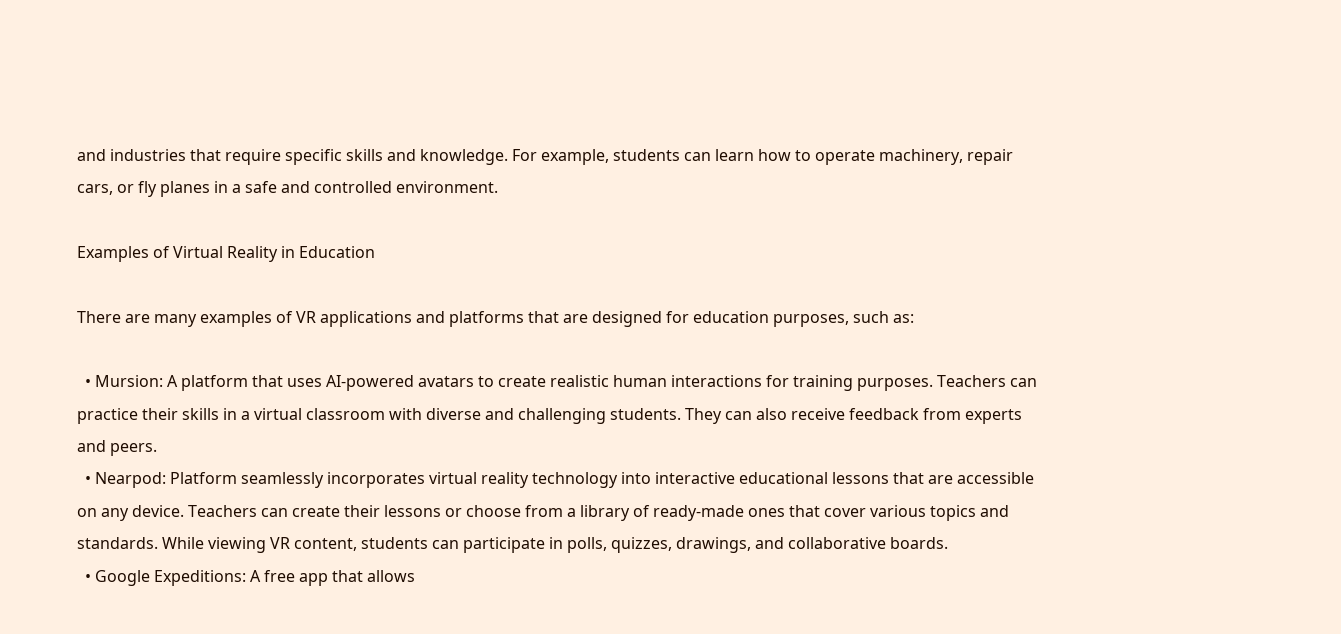and industries that require specific skills and knowledge. For example, students can learn how to operate machinery, repair cars, or fly planes in a safe and controlled environment.

Examples of Virtual Reality in Education

There are many examples of VR applications and platforms that are designed for education purposes, such as:

  • Mursion: A platform that uses AI-powered avatars to create realistic human interactions for training purposes. Teachers can practice their skills in a virtual classroom with diverse and challenging students. They can also receive feedback from experts and peers.
  • Nearpod: Platform seamlessly incorporates virtual reality technology into interactive educational lessons that are accessible on any device. Teachers can create their lessons or choose from a library of ready-made ones that cover various topics and standards. While viewing VR content, students can participate in polls, quizzes, drawings, and collaborative boards.
  • Google Expeditions: A free app that allows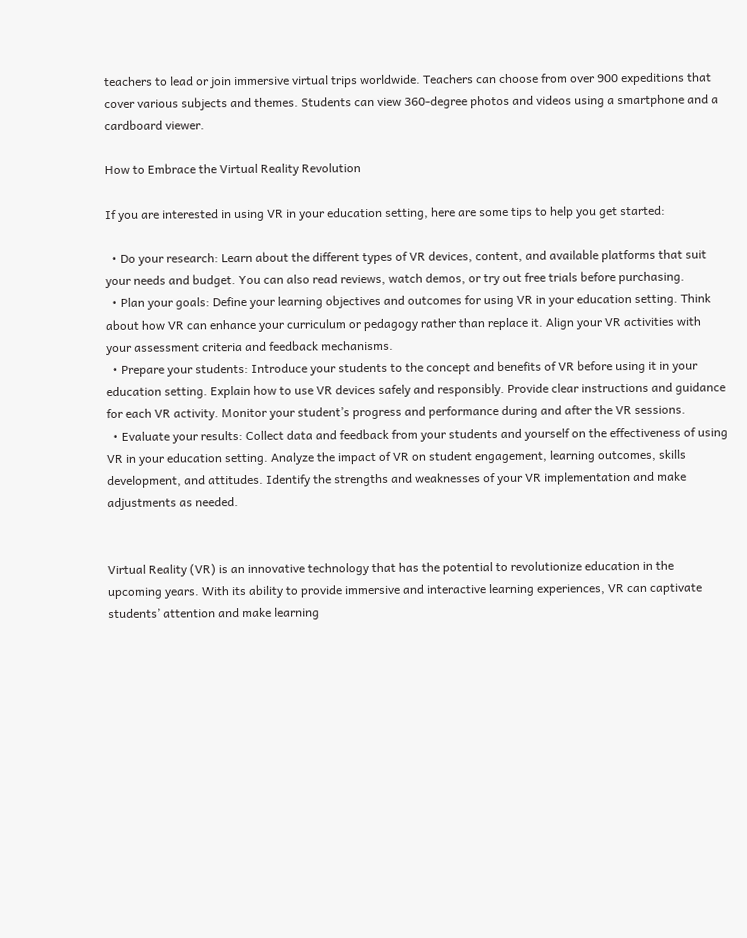teachers to lead or join immersive virtual trips worldwide. Teachers can choose from over 900 expeditions that cover various subjects and themes. Students can view 360-degree photos and videos using a smartphone and a cardboard viewer.

How to Embrace the Virtual Reality Revolution

If you are interested in using VR in your education setting, here are some tips to help you get started:

  • Do your research: Learn about the different types of VR devices, content, and available platforms that suit your needs and budget. You can also read reviews, watch demos, or try out free trials before purchasing.
  • Plan your goals: Define your learning objectives and outcomes for using VR in your education setting. Think about how VR can enhance your curriculum or pedagogy rather than replace it. Align your VR activities with your assessment criteria and feedback mechanisms.
  • Prepare your students: Introduce your students to the concept and benefits of VR before using it in your education setting. Explain how to use VR devices safely and responsibly. Provide clear instructions and guidance for each VR activity. Monitor your student’s progress and performance during and after the VR sessions.
  • Evaluate your results: Collect data and feedback from your students and yourself on the effectiveness of using VR in your education setting. Analyze the impact of VR on student engagement, learning outcomes, skills development, and attitudes. Identify the strengths and weaknesses of your VR implementation and make adjustments as needed.


Virtual Reality (VR) is an innovative technology that has the potential to revolutionize education in the upcoming years. With its ability to provide immersive and interactive learning experiences, VR can captivate students’ attention and make learning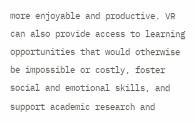more enjoyable and productive. VR can also provide access to learning opportunities that would otherwise be impossible or costly, foster social and emotional skills, and support academic research and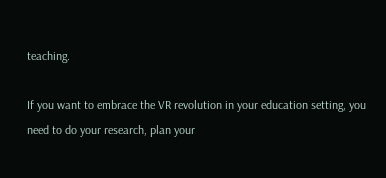teaching.

If you want to embrace the VR revolution in your education setting, you need to do your research, plan your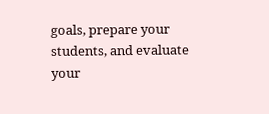goals, prepare your students, and evaluate your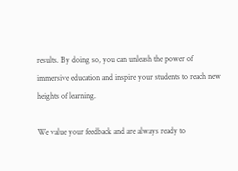results. By doing so, you can unleash the power of immersive education and inspire your students to reach new heights of learning.

We value your feedback and are always ready to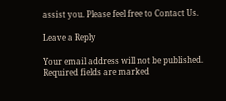assist you. Please feel free to Contact Us.

Leave a Reply

Your email address will not be published. Required fields are marked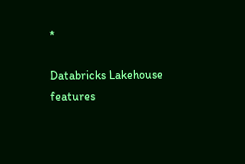*

Databricks Lakehouse features